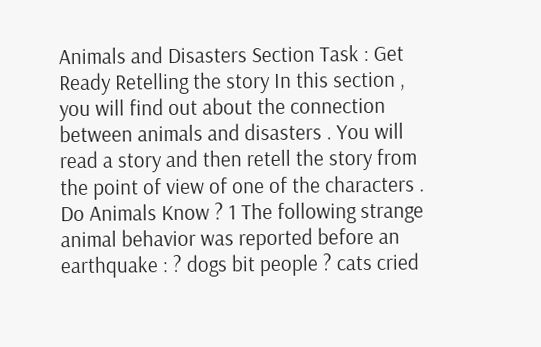Animals and Disasters Section Task : Get Ready Retelling the story In this section , you will find out about the connection between animals and disasters . You will read a story and then retell the story from the point of view of one of the characters . Do Animals Know ? 1 The following strange animal behavior was reported before an earthquake : ? dogs bit people ? cats cried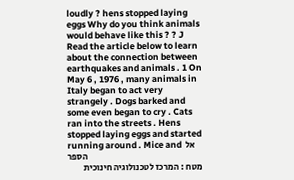loudly ? hens stopped laying eggs Why do you think animals would behave like this ? ? J Read the article below to learn about the connection between earthquakes and animals . 1 On May 6 , 1976 , many animals in Italy began to act very strangely . Dogs barked and some even began to cry . Cats ran into the streets . Hens stopped laying eggs and started running around . Mice and  אל הספר
מטח : המרכז לטכנולוגיה חינוכית